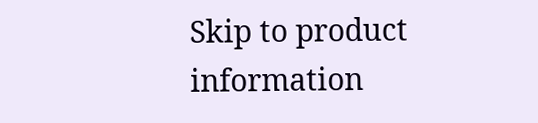Skip to product information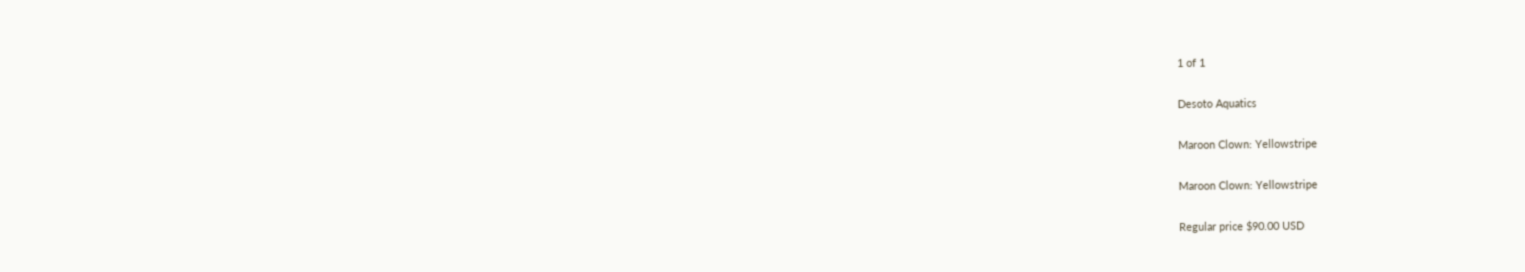1 of 1

Desoto Aquatics

Maroon Clown: Yellowstripe

Maroon Clown: Yellowstripe

Regular price $90.00 USD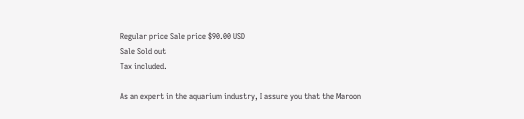Regular price Sale price $90.00 USD
Sale Sold out
Tax included.

As an expert in the aquarium industry, I assure you that the Maroon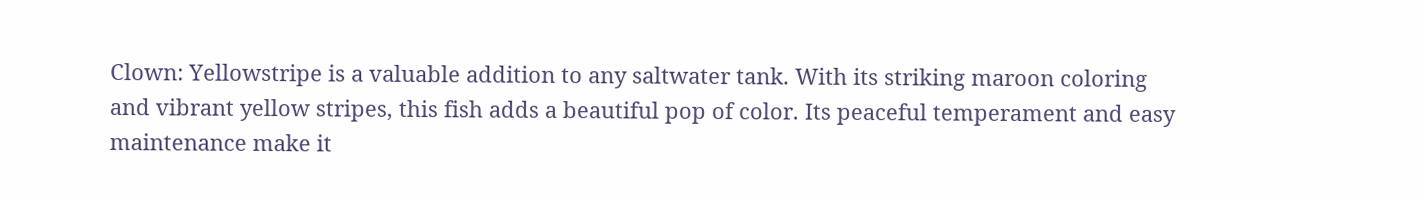Clown: Yellowstripe is a valuable addition to any saltwater tank. With its striking maroon coloring and vibrant yellow stripes, this fish adds a beautiful pop of color. Its peaceful temperament and easy maintenance make it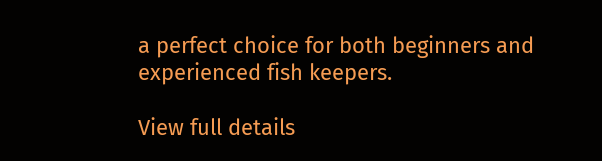a perfect choice for both beginners and experienced fish keepers.

View full details